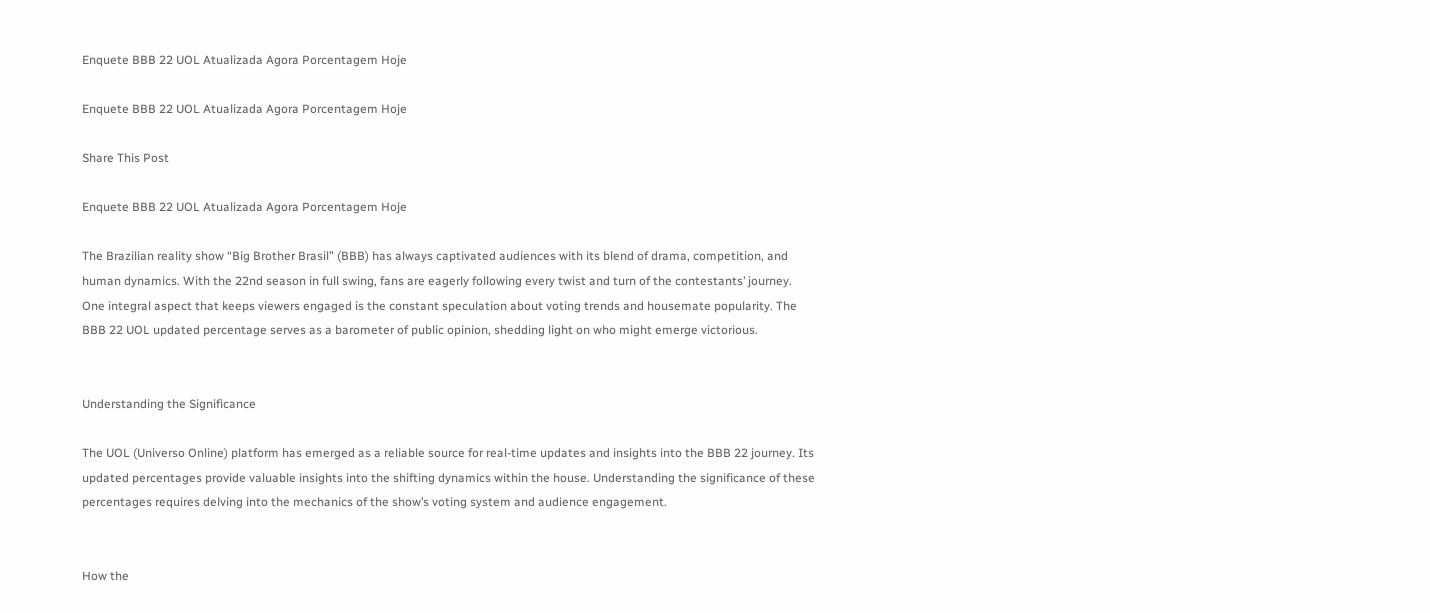Enquete BBB 22 UOL Atualizada Agora Porcentagem Hoje

Enquete BBB 22 UOL Atualizada Agora Porcentagem Hoje

Share This Post

Enquete BBB 22 UOL Atualizada Agora Porcentagem Hoje

The Brazilian reality show “Big Brother Brasil” (BBB) has always captivated audiences with its blend of drama, competition, and human dynamics. With the 22nd season in full swing, fans are eagerly following every twist and turn of the contestants’ journey. One integral aspect that keeps viewers engaged is the constant speculation about voting trends and housemate popularity. The BBB 22 UOL updated percentage serves as a barometer of public opinion, shedding light on who might emerge victorious.


Understanding the Significance

The UOL (Universo Online) platform has emerged as a reliable source for real-time updates and insights into the BBB 22 journey. Its updated percentages provide valuable insights into the shifting dynamics within the house. Understanding the significance of these percentages requires delving into the mechanics of the show’s voting system and audience engagement.


How the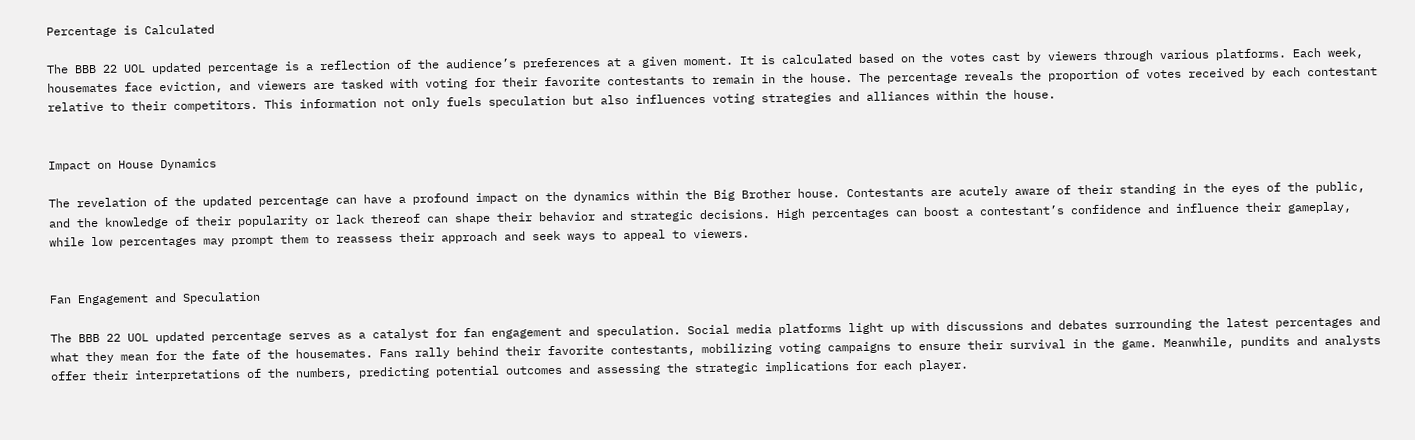Percentage is Calculated

The BBB 22 UOL updated percentage is a reflection of the audience’s preferences at a given moment. It is calculated based on the votes cast by viewers through various platforms. Each week, housemates face eviction, and viewers are tasked with voting for their favorite contestants to remain in the house. The percentage reveals the proportion of votes received by each contestant relative to their competitors. This information not only fuels speculation but also influences voting strategies and alliances within the house.


Impact on House Dynamics

The revelation of the updated percentage can have a profound impact on the dynamics within the Big Brother house. Contestants are acutely aware of their standing in the eyes of the public, and the knowledge of their popularity or lack thereof can shape their behavior and strategic decisions. High percentages can boost a contestant’s confidence and influence their gameplay, while low percentages may prompt them to reassess their approach and seek ways to appeal to viewers.


Fan Engagement and Speculation

The BBB 22 UOL updated percentage serves as a catalyst for fan engagement and speculation. Social media platforms light up with discussions and debates surrounding the latest percentages and what they mean for the fate of the housemates. Fans rally behind their favorite contestants, mobilizing voting campaigns to ensure their survival in the game. Meanwhile, pundits and analysts offer their interpretations of the numbers, predicting potential outcomes and assessing the strategic implications for each player.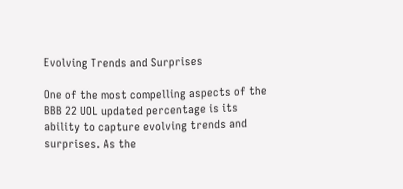Evolving Trends and Surprises

One of the most compelling aspects of the BBB 22 UOL updated percentage is its ability to capture evolving trends and surprises. As the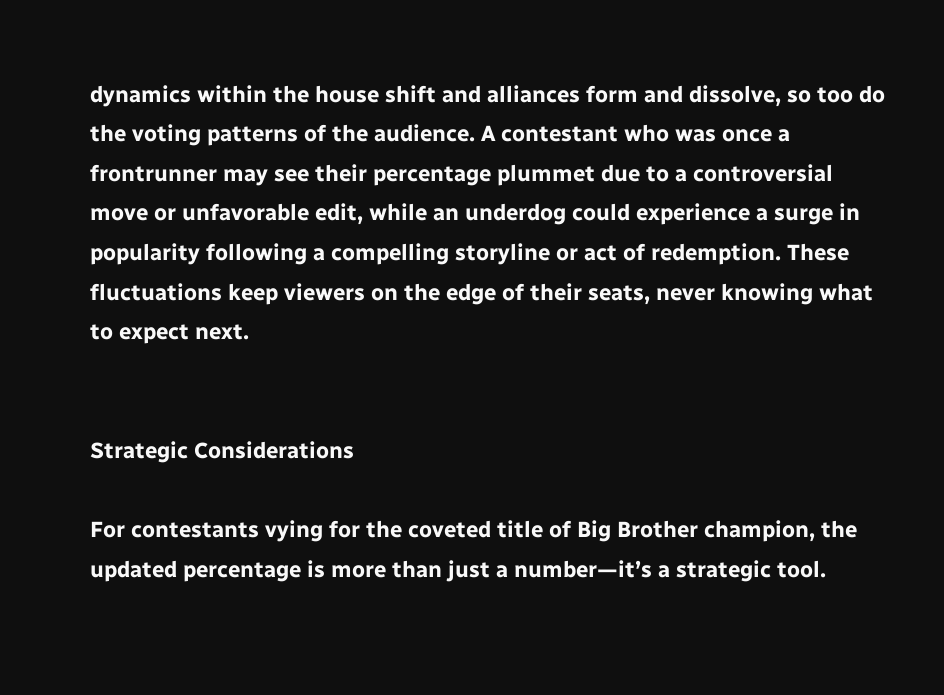dynamics within the house shift and alliances form and dissolve, so too do the voting patterns of the audience. A contestant who was once a frontrunner may see their percentage plummet due to a controversial move or unfavorable edit, while an underdog could experience a surge in popularity following a compelling storyline or act of redemption. These fluctuations keep viewers on the edge of their seats, never knowing what to expect next.


Strategic Considerations

For contestants vying for the coveted title of Big Brother champion, the updated percentage is more than just a number—it’s a strategic tool.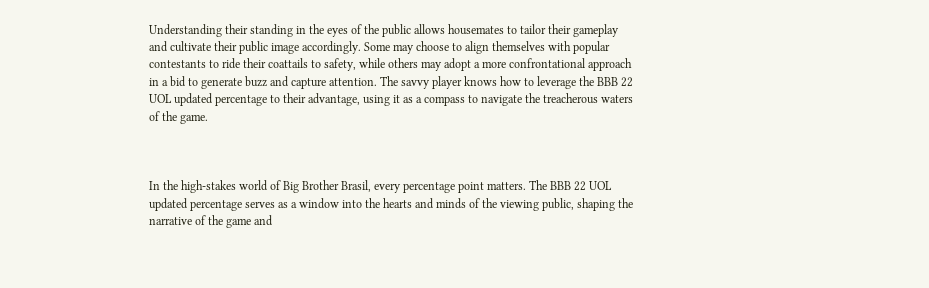Understanding their standing in the eyes of the public allows housemates to tailor their gameplay and cultivate their public image accordingly. Some may choose to align themselves with popular contestants to ride their coattails to safety, while others may adopt a more confrontational approach in a bid to generate buzz and capture attention. The savvy player knows how to leverage the BBB 22 UOL updated percentage to their advantage, using it as a compass to navigate the treacherous waters of the game.



In the high-stakes world of Big Brother Brasil, every percentage point matters. The BBB 22 UOL updated percentage serves as a window into the hearts and minds of the viewing public, shaping the narrative of the game and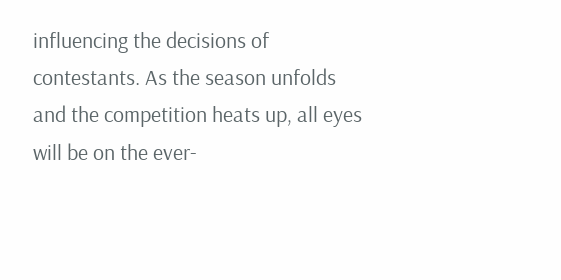influencing the decisions of contestants. As the season unfolds and the competition heats up, all eyes will be on the ever-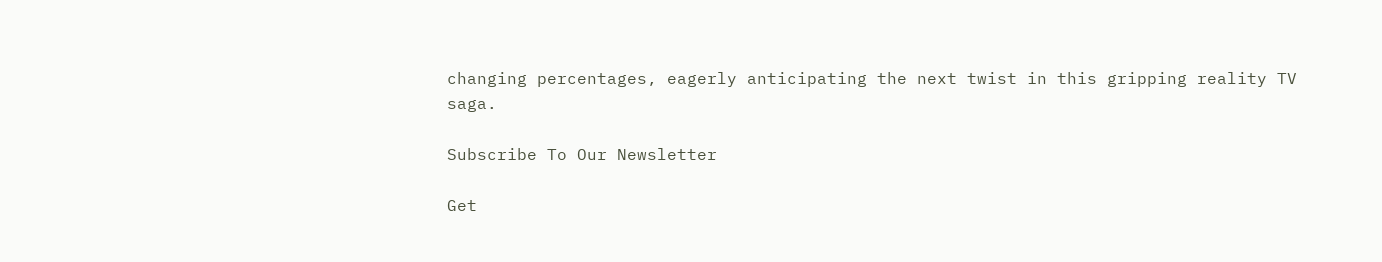changing percentages, eagerly anticipating the next twist in this gripping reality TV saga.

Subscribe To Our Newsletter

Get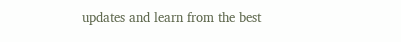updates and learn from the best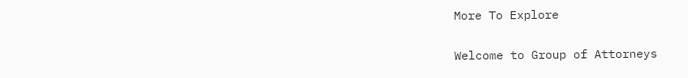More To Explore

Welcome to Group of Attorneys